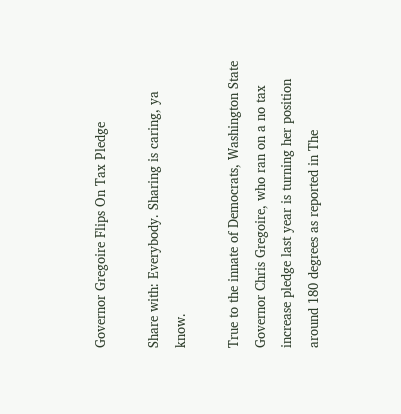Governor Gregoire Flips On Tax Pledge

Share with: Everybody. Sharing is caring, ya know.

True to the innate of Democrats, Washington State Governor Chris Gregoire, who ran on a no tax increase pledge last year is turning her position around 180 degrees as reported in The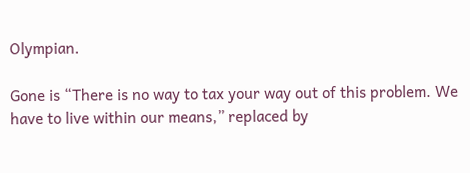Olympian.

Gone is “There is no way to tax your way out of this problem. We have to live within our means,” replaced by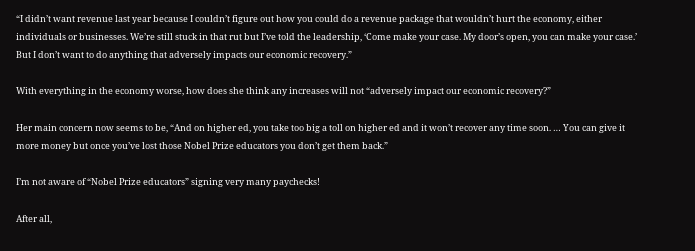“I didn’t want revenue last year because I couldn’t figure out how you could do a revenue package that wouldn’t hurt the economy, either individuals or businesses. We’re still stuck in that rut but I’ve told the leadership, ‘Come make your case. My door’s open, you can make your case.’ But I don’t want to do anything that adversely impacts our economic recovery.”

With everything in the economy worse, how does she think any increases will not “adversely impact our economic recovery?”

Her main concern now seems to be, “And on higher ed, you take too big a toll on higher ed and it won’t recover any time soon. … You can give it more money but once you’ve lost those Nobel Prize educators you don’t get them back.”

I’m not aware of “Nobel Prize educators” signing very many paychecks!

After all,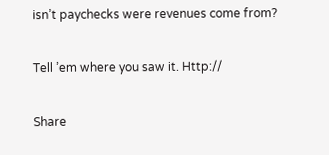isn’t paychecks were revenues come from?

Tell ’em where you saw it. Http://

Share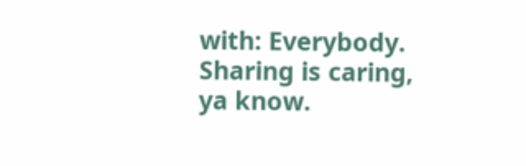with: Everybody. Sharing is caring, ya know.